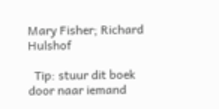Mary Fisher; Richard Hulshof

  Tip: stuur dit boek door naar iemand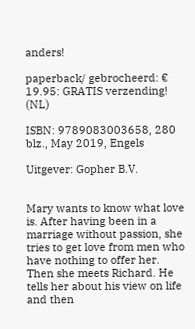anders!

paperback/ gebrocheerd: € 19.95: GRATIS verzending! (NL)

ISBN: 9789083003658, 280 blz., May 2019, Engels

Uitgever: Gopher B.V.


Mary wants to know what love is. After having been in a marriage without passion, she tries to get love from men who have nothing to offer her. Then she meets Richard. He tells her about his view on life and then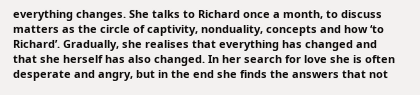everything changes. She talks to Richard once a month, to discuss matters as the circle of captivity, nonduality, concepts and how ‘to Richard’. Gradually, she realises that everything has changed and that she herself has also changed. In her search for love she is often desperate and angry, but in the end she finds the answers that not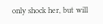only shock her, but will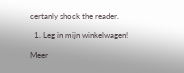certanly shock the reader.

  1. Leg in mijn winkelwagen!

Meer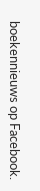boekennieuws op Facebook.